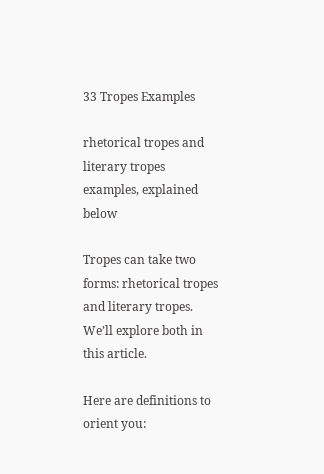33 Tropes Examples

rhetorical tropes and literary tropes examples, explained below

Tropes can take two forms: rhetorical tropes and literary tropes. We’ll explore both in this article.

Here are definitions to orient you: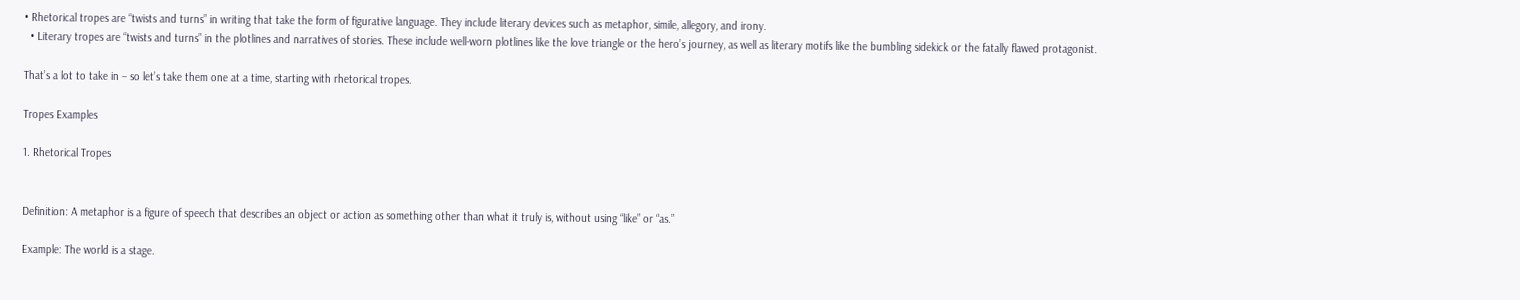• Rhetorical tropes are “twists and turns” in writing that take the form of figurative language. They include literary devices such as metaphor, simile, allegory, and irony.
  • Literary tropes are “twists and turns” in the plotlines and narratives of stories. These include well-worn plotlines like the love triangle or the hero’s journey, as well as literary motifs like the bumbling sidekick or the fatally flawed protagonist.

That’s a lot to take in – so let’s take them one at a time, starting with rhetorical tropes.

Tropes Examples

1. Rhetorical Tropes


Definition: A metaphor is a figure of speech that describes an object or action as something other than what it truly is, without using “like” or “as.”

Example: The world is a stage.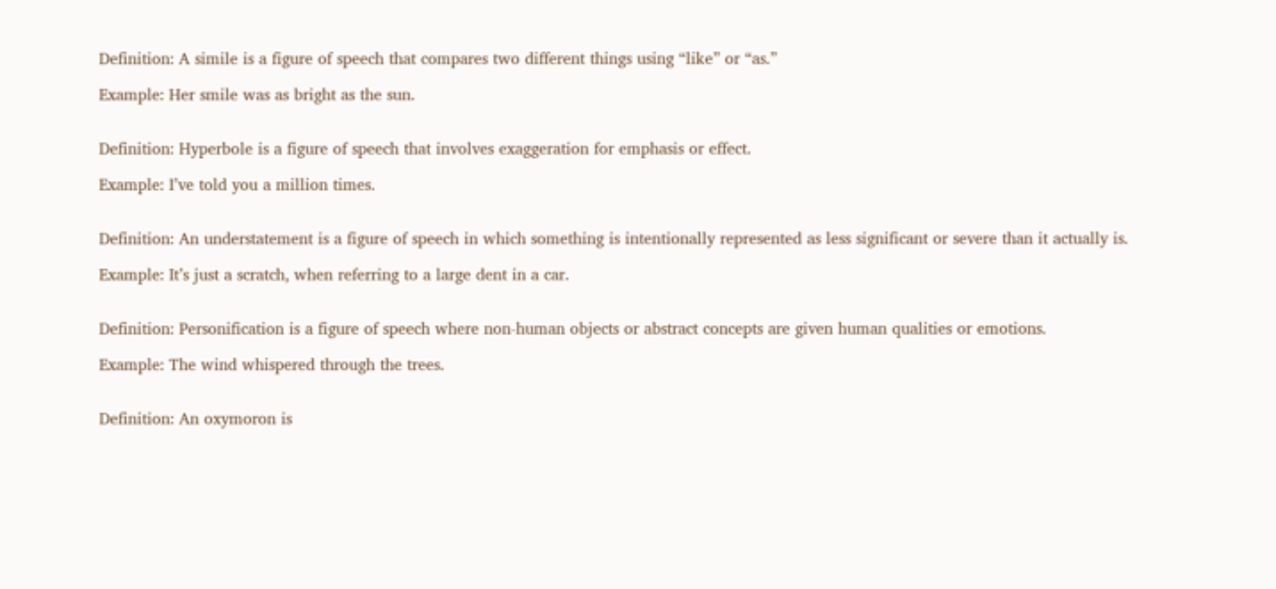Definition: A simile is a figure of speech that compares two different things using “like” or “as.”

Example: Her smile was as bright as the sun.


Definition: Hyperbole is a figure of speech that involves exaggeration for emphasis or effect.

Example: I’ve told you a million times.


Definition: An understatement is a figure of speech in which something is intentionally represented as less significant or severe than it actually is.

Example: It’s just a scratch, when referring to a large dent in a car.


Definition: Personification is a figure of speech where non-human objects or abstract concepts are given human qualities or emotions.

Example: The wind whispered through the trees.


Definition: An oxymoron is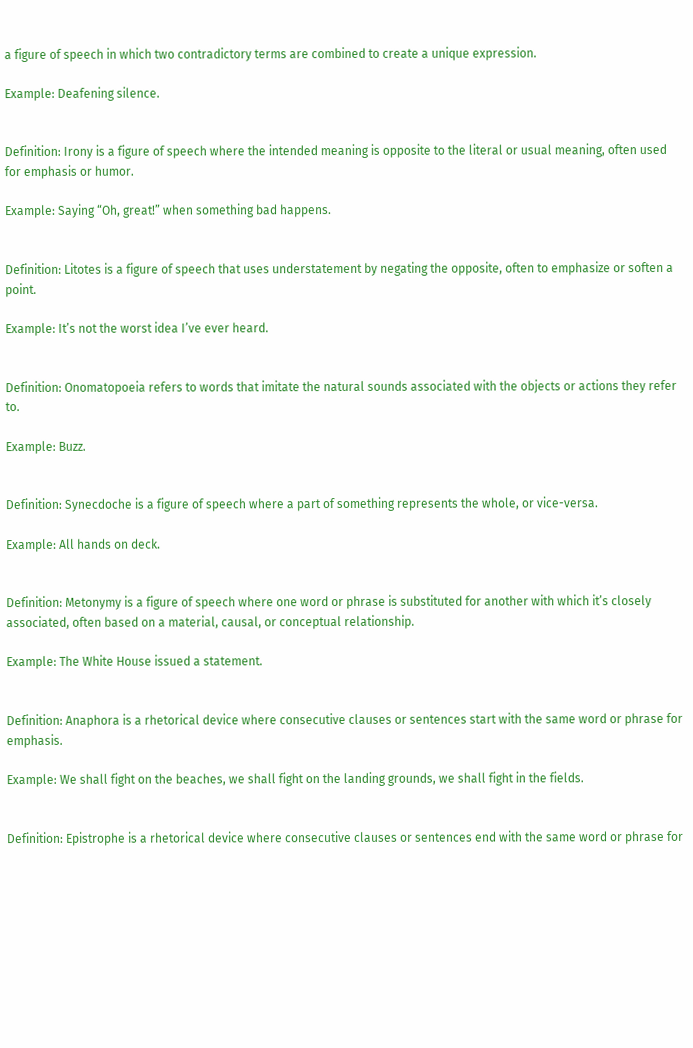a figure of speech in which two contradictory terms are combined to create a unique expression.

Example: Deafening silence.


Definition: Irony is a figure of speech where the intended meaning is opposite to the literal or usual meaning, often used for emphasis or humor.

Example: Saying “Oh, great!” when something bad happens.


Definition: Litotes is a figure of speech that uses understatement by negating the opposite, often to emphasize or soften a point.

Example: It’s not the worst idea I’ve ever heard.


Definition: Onomatopoeia refers to words that imitate the natural sounds associated with the objects or actions they refer to.

Example: Buzz.


Definition: Synecdoche is a figure of speech where a part of something represents the whole, or vice-versa.

Example: All hands on deck.


Definition: Metonymy is a figure of speech where one word or phrase is substituted for another with which it’s closely associated, often based on a material, causal, or conceptual relationship.

Example: The White House issued a statement.


Definition: Anaphora is a rhetorical device where consecutive clauses or sentences start with the same word or phrase for emphasis.

Example: We shall fight on the beaches, we shall fight on the landing grounds, we shall fight in the fields.


Definition: Epistrophe is a rhetorical device where consecutive clauses or sentences end with the same word or phrase for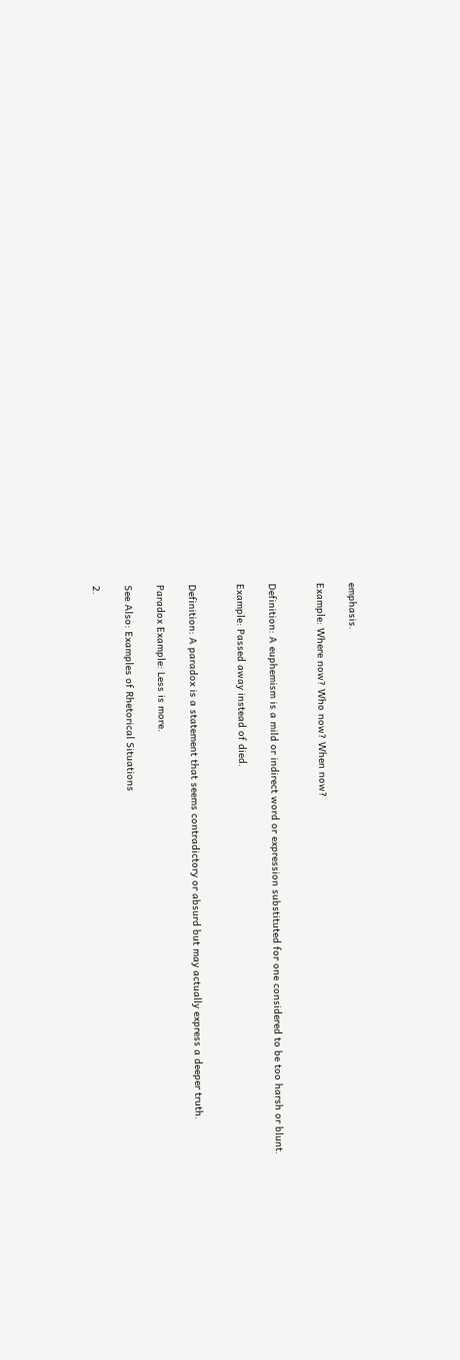emphasis.

Example: Where now? Who now? When now?


Definition: A euphemism is a mild or indirect word or expression substituted for one considered to be too harsh or blunt.

Example: Passed away instead of died.


Definition: A paradox is a statement that seems contradictory or absurd but may actually express a deeper truth.

Paradox Example: Less is more.

See Also: Examples of Rhetorical Situations

2.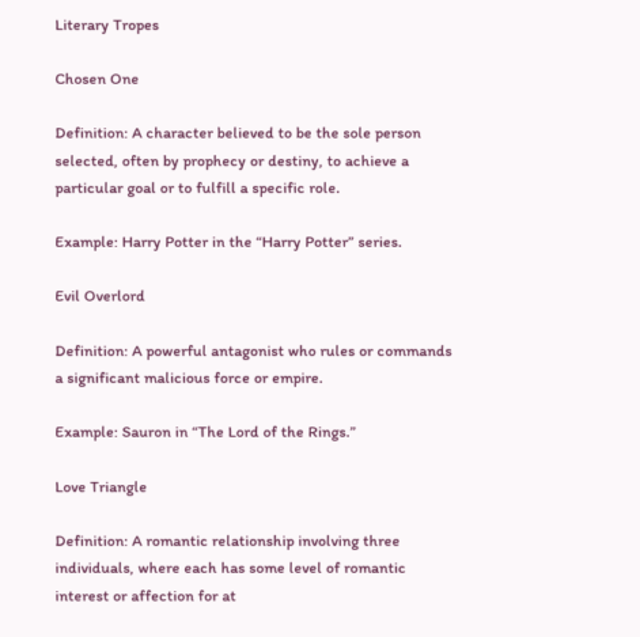Literary Tropes

Chosen One

Definition: A character believed to be the sole person selected, often by prophecy or destiny, to achieve a particular goal or to fulfill a specific role.

Example: Harry Potter in the “Harry Potter” series.

Evil Overlord

Definition: A powerful antagonist who rules or commands a significant malicious force or empire.

Example: Sauron in “The Lord of the Rings.”

Love Triangle

Definition: A romantic relationship involving three individuals, where each has some level of romantic interest or affection for at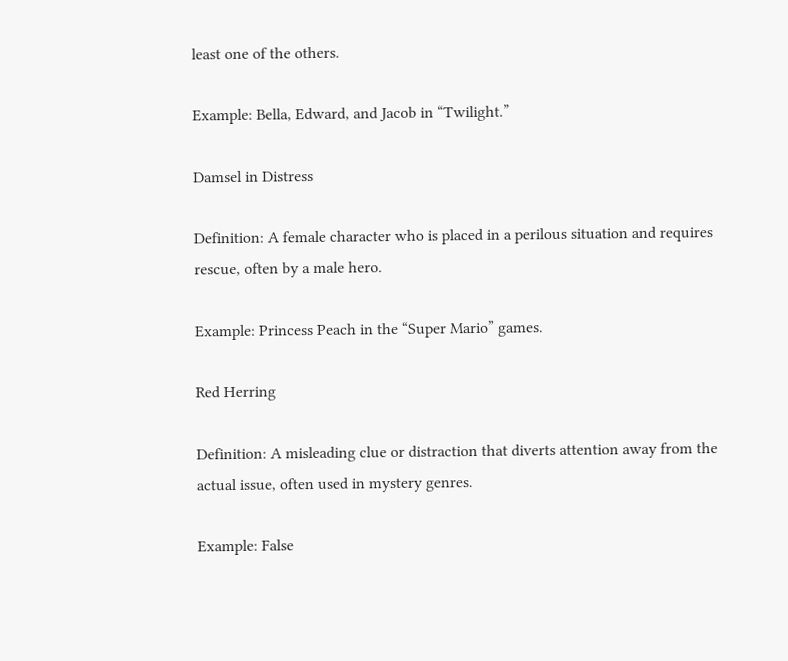least one of the others.

Example: Bella, Edward, and Jacob in “Twilight.”

Damsel in Distress

Definition: A female character who is placed in a perilous situation and requires rescue, often by a male hero.

Example: Princess Peach in the “Super Mario” games.

Red Herring

Definition: A misleading clue or distraction that diverts attention away from the actual issue, often used in mystery genres.

Example: False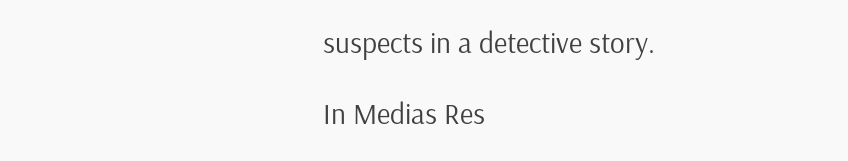suspects in a detective story.

In Medias Res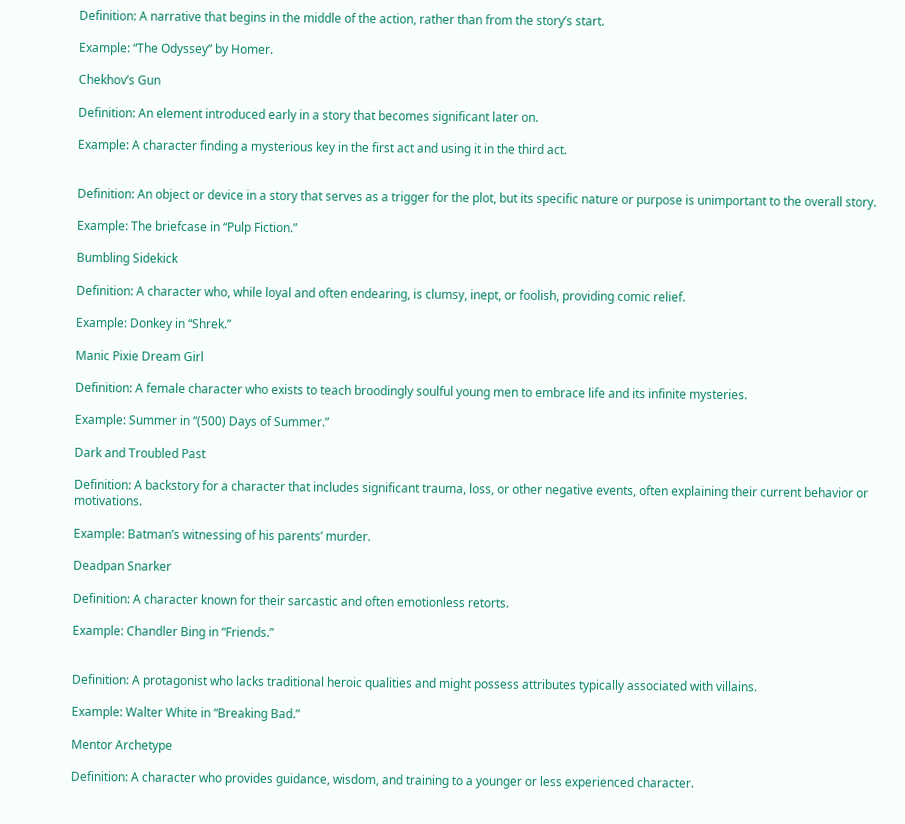Definition: A narrative that begins in the middle of the action, rather than from the story’s start.

Example: “The Odyssey” by Homer.

Chekhov’s Gun

Definition: An element introduced early in a story that becomes significant later on.

Example: A character finding a mysterious key in the first act and using it in the third act.


Definition: An object or device in a story that serves as a trigger for the plot, but its specific nature or purpose is unimportant to the overall story.

Example: The briefcase in “Pulp Fiction.”

Bumbling Sidekick

Definition: A character who, while loyal and often endearing, is clumsy, inept, or foolish, providing comic relief.

Example: Donkey in “Shrek.”

Manic Pixie Dream Girl

Definition: A female character who exists to teach broodingly soulful young men to embrace life and its infinite mysteries.

Example: Summer in “(500) Days of Summer.”

Dark and Troubled Past

Definition: A backstory for a character that includes significant trauma, loss, or other negative events, often explaining their current behavior or motivations.

Example: Batman’s witnessing of his parents’ murder.

Deadpan Snarker

Definition: A character known for their sarcastic and often emotionless retorts.

Example: Chandler Bing in “Friends.”


Definition: A protagonist who lacks traditional heroic qualities and might possess attributes typically associated with villains.

Example: Walter White in “Breaking Bad.”

Mentor Archetype

Definition: A character who provides guidance, wisdom, and training to a younger or less experienced character.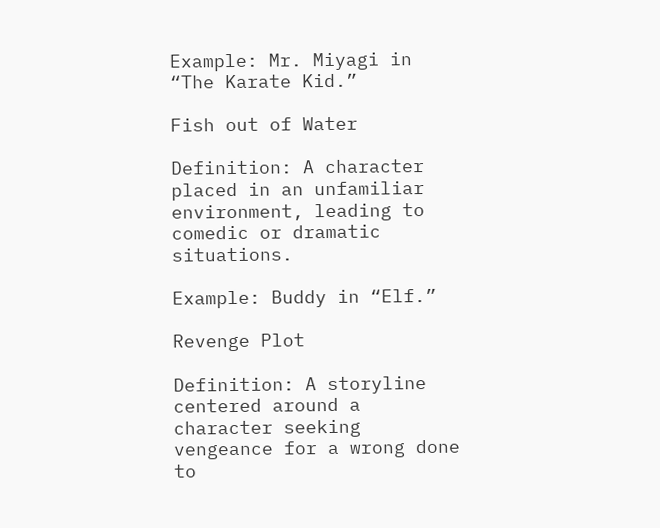Example: Mr. Miyagi in “The Karate Kid.”

Fish out of Water

Definition: A character placed in an unfamiliar environment, leading to comedic or dramatic situations.

Example: Buddy in “Elf.”

Revenge Plot

Definition: A storyline centered around a character seeking vengeance for a wrong done to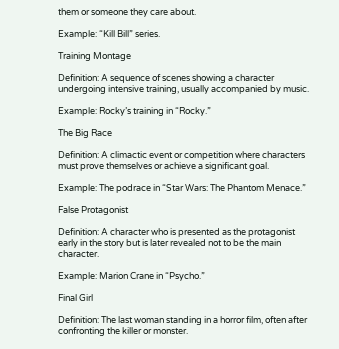them or someone they care about.

Example: “Kill Bill” series.

Training Montage

Definition: A sequence of scenes showing a character undergoing intensive training, usually accompanied by music.

Example: Rocky’s training in “Rocky.”

The Big Race

Definition: A climactic event or competition where characters must prove themselves or achieve a significant goal.

Example: The podrace in “Star Wars: The Phantom Menace.”

False Protagonist

Definition: A character who is presented as the protagonist early in the story but is later revealed not to be the main character.

Example: Marion Crane in “Psycho.”

Final Girl

Definition: The last woman standing in a horror film, often after confronting the killer or monster.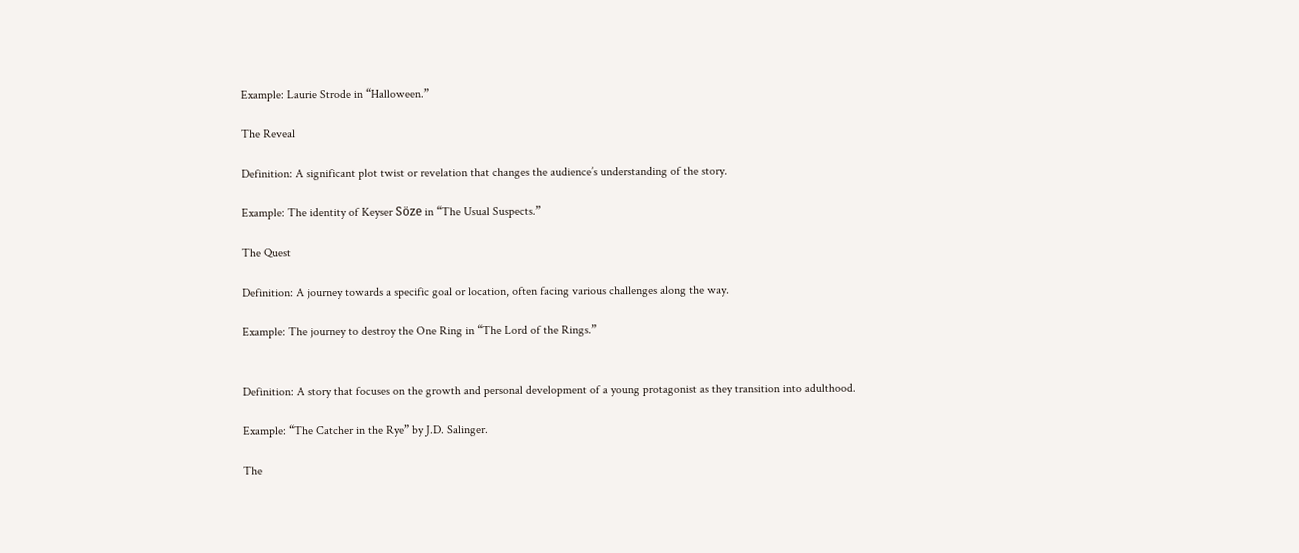Example: Laurie Strode in “Halloween.”

The Reveal

Definition: A significant plot twist or revelation that changes the audience’s understanding of the story.

Example: The identity of Keyser Söze in “The Usual Suspects.”

The Quest

Definition: A journey towards a specific goal or location, often facing various challenges along the way.

Example: The journey to destroy the One Ring in “The Lord of the Rings.”


Definition: A story that focuses on the growth and personal development of a young protagonist as they transition into adulthood.

Example: “The Catcher in the Rye” by J.D. Salinger.

The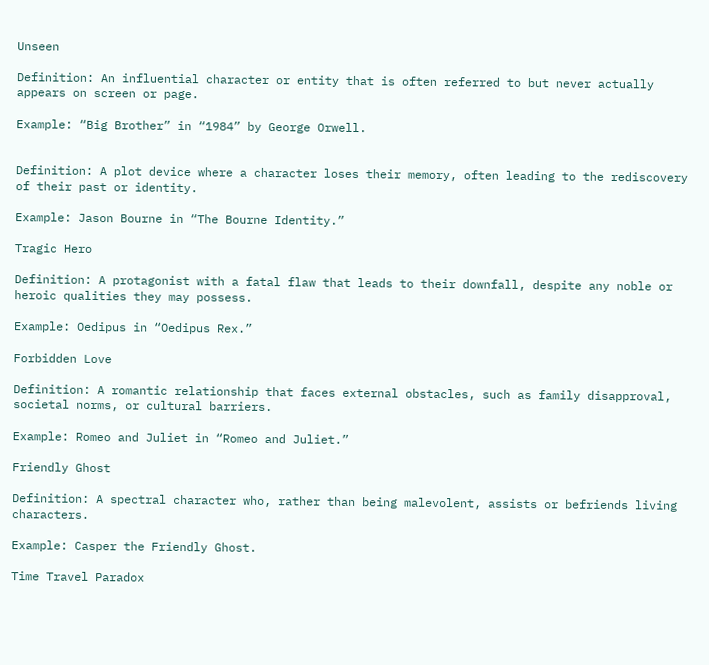Unseen

Definition: An influential character or entity that is often referred to but never actually appears on screen or page.

Example: “Big Brother” in “1984” by George Orwell.


Definition: A plot device where a character loses their memory, often leading to the rediscovery of their past or identity.

Example: Jason Bourne in “The Bourne Identity.”

Tragic Hero

Definition: A protagonist with a fatal flaw that leads to their downfall, despite any noble or heroic qualities they may possess.

Example: Oedipus in “Oedipus Rex.”

Forbidden Love

Definition: A romantic relationship that faces external obstacles, such as family disapproval, societal norms, or cultural barriers.

Example: Romeo and Juliet in “Romeo and Juliet.”

Friendly Ghost

Definition: A spectral character who, rather than being malevolent, assists or befriends living characters.

Example: Casper the Friendly Ghost.

Time Travel Paradox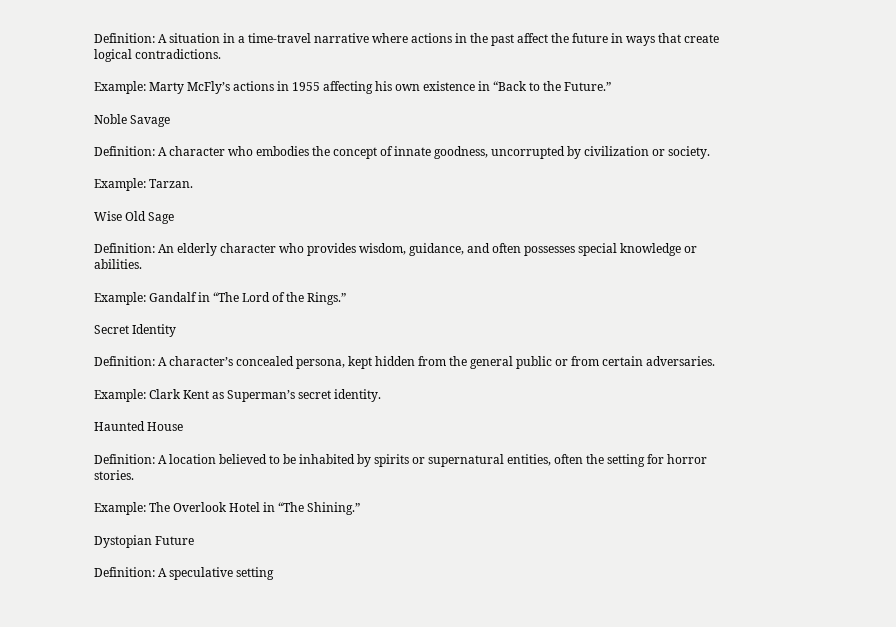Definition: A situation in a time-travel narrative where actions in the past affect the future in ways that create logical contradictions.

Example: Marty McFly’s actions in 1955 affecting his own existence in “Back to the Future.”

Noble Savage

Definition: A character who embodies the concept of innate goodness, uncorrupted by civilization or society.

Example: Tarzan.

Wise Old Sage

Definition: An elderly character who provides wisdom, guidance, and often possesses special knowledge or abilities.

Example: Gandalf in “The Lord of the Rings.”

Secret Identity

Definition: A character’s concealed persona, kept hidden from the general public or from certain adversaries.

Example: Clark Kent as Superman’s secret identity.

Haunted House

Definition: A location believed to be inhabited by spirits or supernatural entities, often the setting for horror stories.

Example: The Overlook Hotel in “The Shining.”

Dystopian Future

Definition: A speculative setting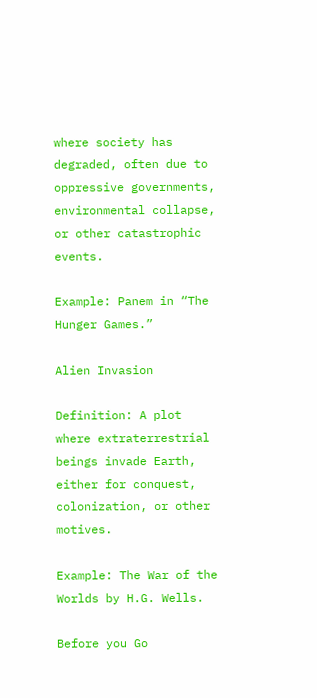where society has degraded, often due to oppressive governments, environmental collapse, or other catastrophic events.

Example: Panem in “The Hunger Games.”

Alien Invasion

Definition: A plot where extraterrestrial beings invade Earth, either for conquest, colonization, or other motives.

Example: The War of the Worlds by H.G. Wells.

Before you Go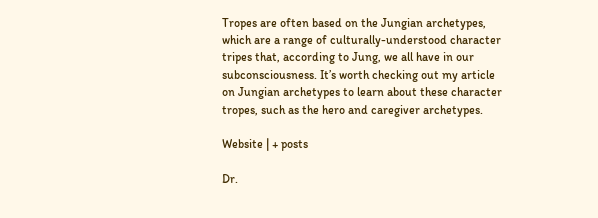Tropes are often based on the Jungian archetypes, which are a range of culturally-understood character tripes that, according to Jung, we all have in our subconsciousness. It’s worth checking out my article on Jungian archetypes to learn about these character tropes, such as the hero and caregiver archetypes.

Website | + posts

Dr.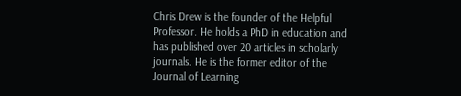Chris Drew is the founder of the Helpful Professor. He holds a PhD in education and has published over 20 articles in scholarly journals. He is the former editor of the Journal of Learning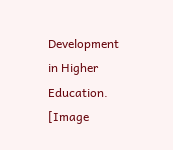Development in Higher Education. [Image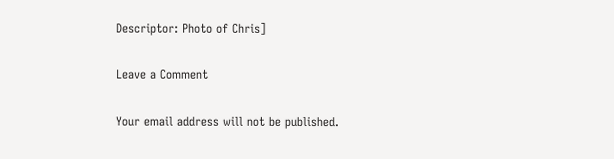Descriptor: Photo of Chris]

Leave a Comment

Your email address will not be published.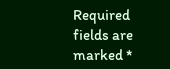Required fields are marked *